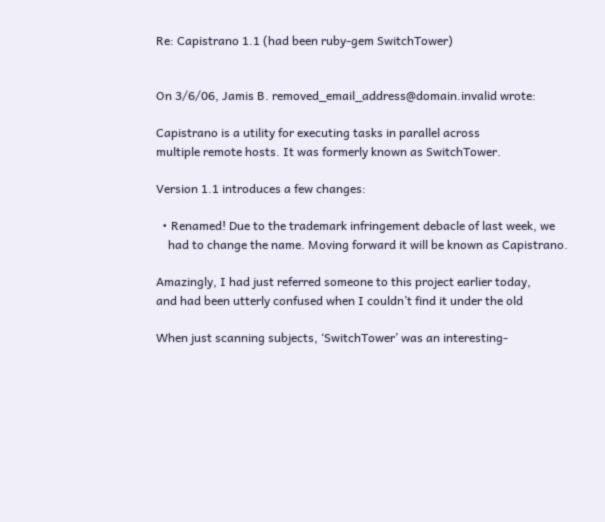Re: Capistrano 1.1 (had been ruby-gem SwitchTower)


On 3/6/06, Jamis B. removed_email_address@domain.invalid wrote:

Capistrano is a utility for executing tasks in parallel across
multiple remote hosts. It was formerly known as SwitchTower.

Version 1.1 introduces a few changes:

  • Renamed! Due to the trademark infringement debacle of last week, we
    had to change the name. Moving forward it will be known as Capistrano.

Amazingly, I had just referred someone to this project earlier today,
and had been utterly confused when I couldn’t find it under the old

When just scanning subjects, ‘SwitchTower’ was an interesting-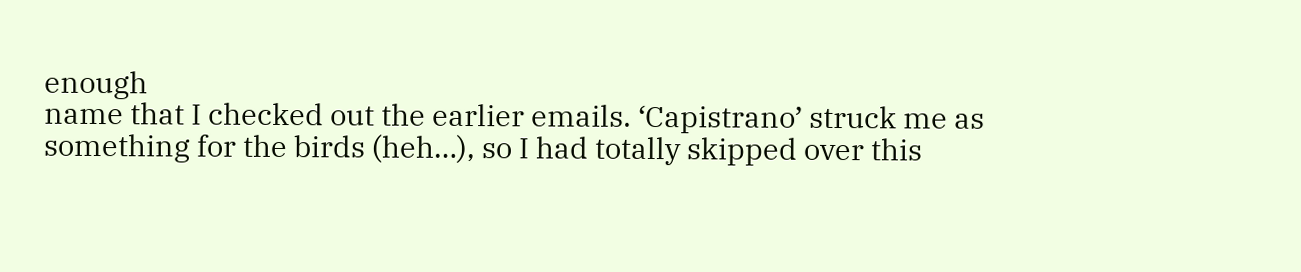enough
name that I checked out the earlier emails. ‘Capistrano’ struck me as
something for the birds (heh…), so I had totally skipped over this